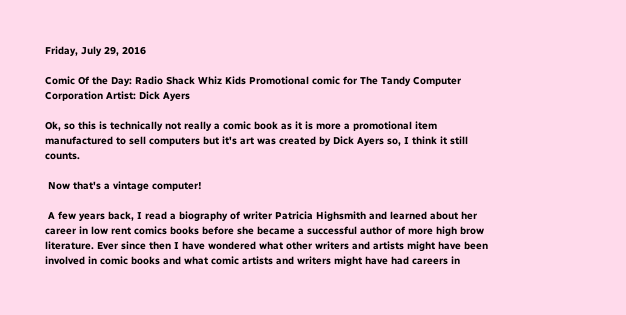Friday, July 29, 2016

Comic Of the Day: Radio Shack Whiz Kids Promotional comic for The Tandy Computer Corporation Artist: Dick Ayers

Ok, so this is technically not really a comic book as it is more a promotional item manufactured to sell computers but it's art was created by Dick Ayers so, I think it still counts.

 Now that's a vintage computer!

 A few years back, I read a biography of writer Patricia Highsmith and learned about her career in low rent comics books before she became a successful author of more high brow literature. Ever since then I have wondered what other writers and artists might have been involved in comic books and what comic artists and writers might have had careers in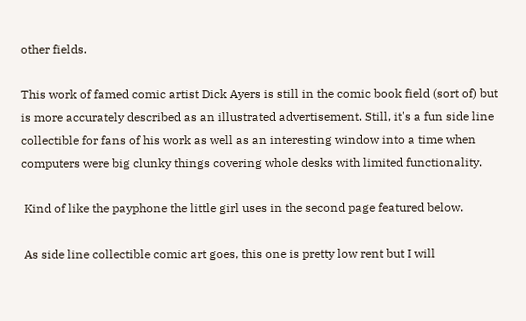other fields.

This work of famed comic artist Dick Ayers is still in the comic book field (sort of) but is more accurately described as an illustrated advertisement. Still, it's a fun side line collectible for fans of his work as well as an interesting window into a time when computers were big clunky things covering whole desks with limited functionality.

 Kind of like the payphone the little girl uses in the second page featured below.

 As side line collectible comic art goes, this one is pretty low rent but I will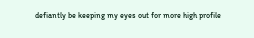defiantly be keeping my eyes out for more high profile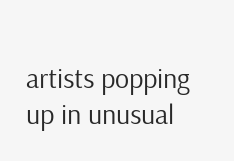artists popping up in unusual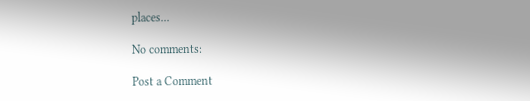places...

No comments:

Post a Comment